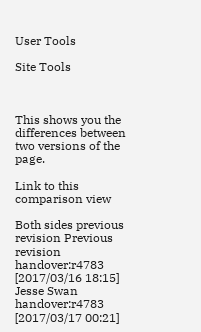User Tools

Site Tools



This shows you the differences between two versions of the page.

Link to this comparison view

Both sides previous revision Previous revision
handover:r4783 [2017/03/16 18:15]
Jesse Swan
handover:r4783 [2017/03/17 00:21]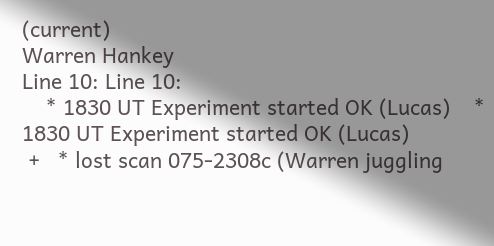(current)
Warren Hankey
Line 10: Line 10:
    * 1830 UT Experiment started OK (Lucas)    * 1830 UT Experiment started OK (Lucas)
 +   * lost scan 075-2308c (Warren juggling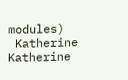modules)
 Katherine Katherine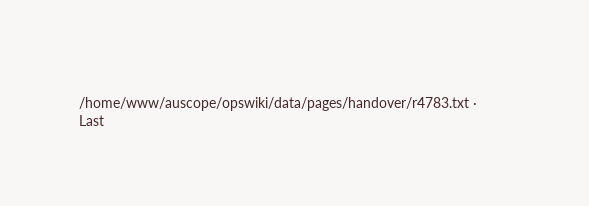/home/www/auscope/opswiki/data/pages/handover/r4783.txt · Last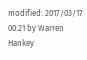modified: 2017/03/17 00:21 by Warren Hankey